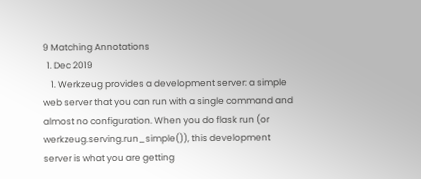9 Matching Annotations
  1. Dec 2019
    1. Werkzeug provides a development server: a simple web server that you can run with a single command and almost no configuration. When you do flask run (or werkzeug.serving.run_simple()), this development server is what you are getting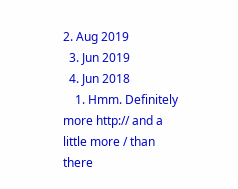2. Aug 2019
  3. Jun 2019
  4. Jun 2018
    1. Hmm. Definitely more http:// and a little more / than there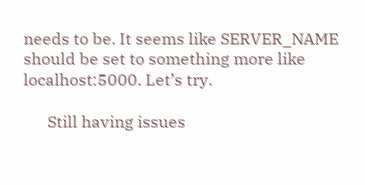needs to be. It seems like SERVER_NAME should be set to something more like localhost:5000. Let’s try.

      Still having issues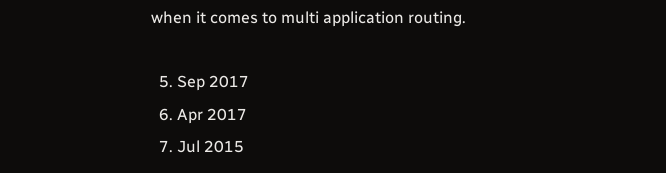when it comes to multi application routing.

  5. Sep 2017
  6. Apr 2017
  7. Jul 2015